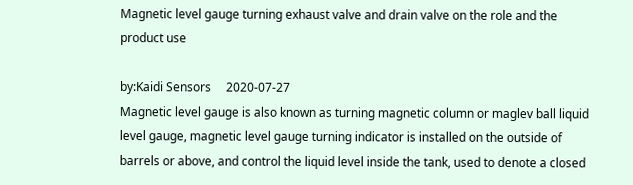Magnetic level gauge turning exhaust valve and drain valve on the role and the product use

by:Kaidi Sensors     2020-07-27
Magnetic level gauge is also known as turning magnetic column or maglev ball liquid level gauge, magnetic level gauge turning indicator is installed on the outside of barrels or above, and control the liquid level inside the tank, used to denote a closed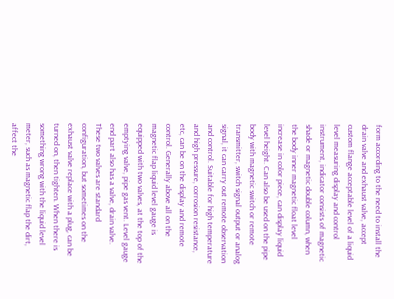form according to the need to install the drain valve and exhaust valve, accept custom flange acceptable level of a liquid level measuring display and control instrument, indicator consists of magnetic shade or magnetic double column, when the body inner magnetic float level increase in color piece, can display liquid level height. Can also be used on the pipe body with magnetic switch or remote transmitter, switch signal output or analog signal, it can carry out remote observation and control. Suitable for high temperature and high pressure, corrosion resistance, etc, can be on the display and remote control. Generally above all on the magnetic flap liquid level gauge is equipped with two valves, at the top of the emptying valve, pipe gas vent. Level gauge end part also has a valve, drain valve. These two valves are standard configuration, but sometimes on the exhaust valve replace with a plug, can be turned on, then tighten. When there is something wrong with the liquid level meter, such as magnetic flap the dirt, affect the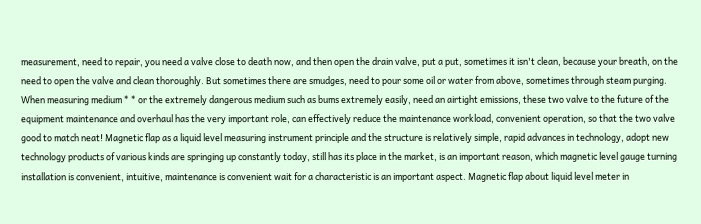measurement, need to repair, you need a valve close to death now, and then open the drain valve, put a put, sometimes it isn't clean, because your breath, on the need to open the valve and clean thoroughly. But sometimes there are smudges, need to pour some oil or water from above, sometimes through steam purging. When measuring medium * * or the extremely dangerous medium such as bums extremely easily, need an airtight emissions, these two valve to the future of the equipment maintenance and overhaul has the very important role, can effectively reduce the maintenance workload, convenient operation, so that the two valve good to match neat! Magnetic flap as a liquid level measuring instrument principle and the structure is relatively simple, rapid advances in technology, adopt new technology products of various kinds are springing up constantly today, still has its place in the market, is an important reason, which magnetic level gauge turning installation is convenient, intuitive, maintenance is convenient wait for a characteristic is an important aspect. Magnetic flap about liquid level meter in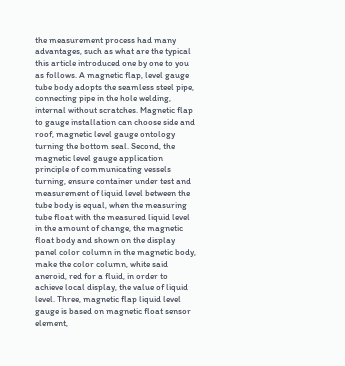the measurement process had many advantages, such as what are the typical this article introduced one by one to you as follows. A magnetic flap, level gauge tube body adopts the seamless steel pipe, connecting pipe in the hole welding, internal without scratches. Magnetic flap to gauge installation can choose side and roof, magnetic level gauge ontology turning the bottom seal. Second, the magnetic level gauge application principle of communicating vessels turning, ensure container under test and measurement of liquid level between the tube body is equal, when the measuring tube float with the measured liquid level in the amount of change, the magnetic float body and shown on the display panel color column in the magnetic body, make the color column, white said aneroid, red for a fluid, in order to achieve local display, the value of liquid level. Three, magnetic flap liquid level gauge is based on magnetic float sensor element,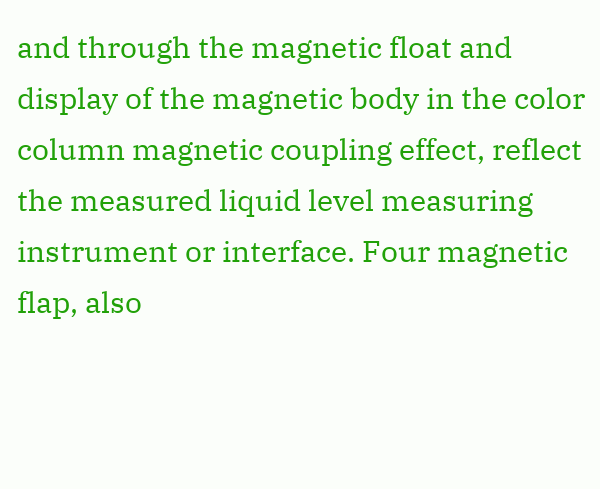and through the magnetic float and display of the magnetic body in the color column magnetic coupling effect, reflect the measured liquid level measuring instrument or interface. Four magnetic flap, also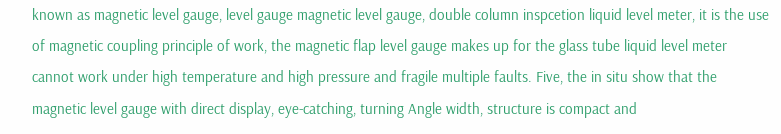known as magnetic level gauge, level gauge magnetic level gauge, double column inspcetion liquid level meter, it is the use of magnetic coupling principle of work, the magnetic flap level gauge makes up for the glass tube liquid level meter cannot work under high temperature and high pressure and fragile multiple faults. Five, the in situ show that the magnetic level gauge with direct display, eye-catching, turning Angle width, structure is compact and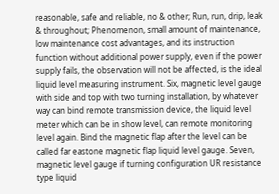reasonable, safe and reliable, no & other; Run, run, drip, leak & throughout; Phenomenon, small amount of maintenance, low maintenance cost advantages, and its instruction function without additional power supply, even if the power supply fails, the observation will not be affected, is the ideal liquid level measuring instrument. Six, magnetic level gauge with side and top with two turning installation, by whatever way can bind remote transmission device, the liquid level meter which can be in show level, can remote monitoring level again. Bind the magnetic flap after the level can be called far eastone magnetic flap liquid level gauge. Seven, magnetic level gauge if turning configuration UR resistance type liquid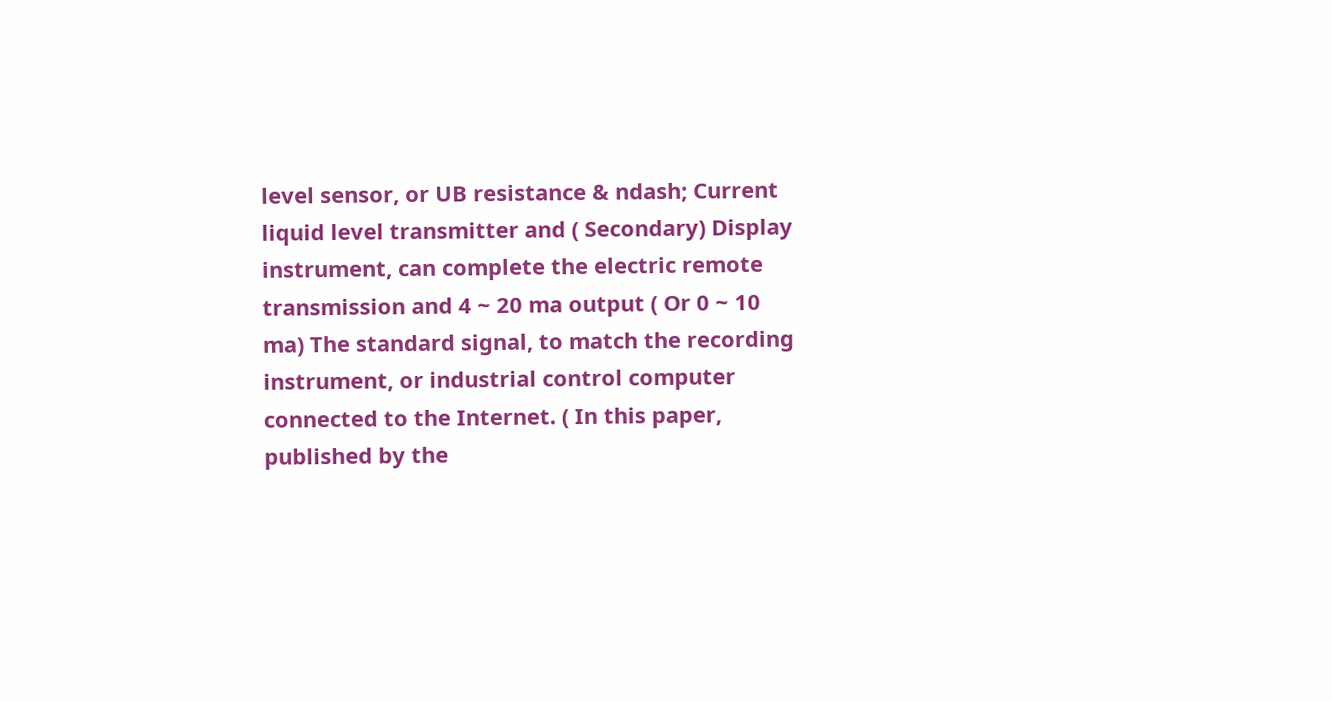level sensor, or UB resistance & ndash; Current liquid level transmitter and ( Secondary) Display instrument, can complete the electric remote transmission and 4 ~ 20 ma output ( Or 0 ~ 10 ma) The standard signal, to match the recording instrument, or industrial control computer connected to the Internet. ( In this paper, published by the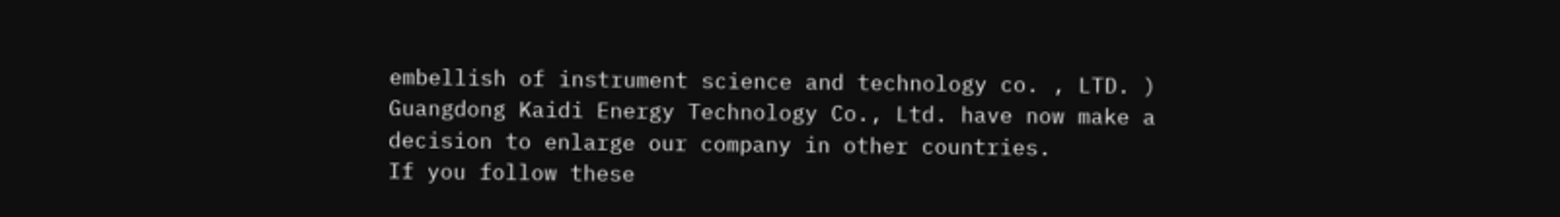embellish of instrument science and technology co. , LTD. )
Guangdong Kaidi Energy Technology Co., Ltd. have now make a decision to enlarge our company in other countries.
If you follow these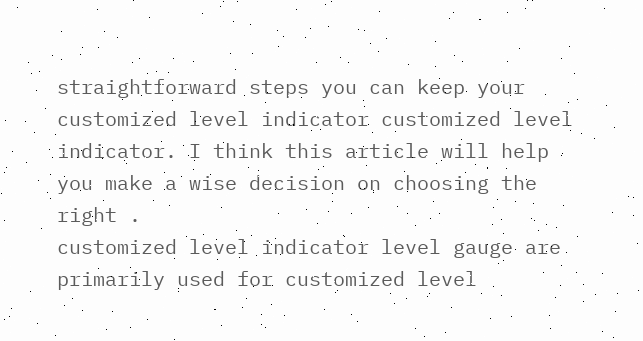straightforward steps you can keep your customized level indicator customized level indicator. I think this article will help you make a wise decision on choosing the right .
customized level indicator level gauge are primarily used for customized level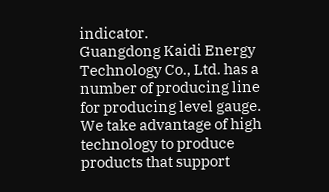indicator.
Guangdong Kaidi Energy Technology Co., Ltd. has a number of producing line for producing level gauge.
We take advantage of high technology to produce products that support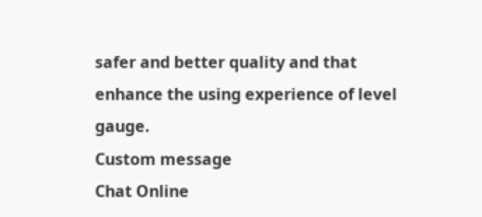safer and better quality and that enhance the using experience of level gauge.
Custom message
Chat Online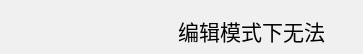编辑模式下无法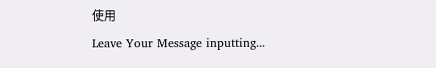使用
Leave Your Message inputting...